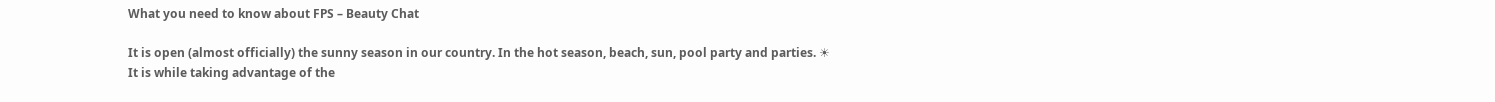What you need to know about FPS – Beauty Chat

It is open (almost officially) the sunny season in our country. In the hot season, beach, sun, pool party and parties. ☀ It is while taking advantage of the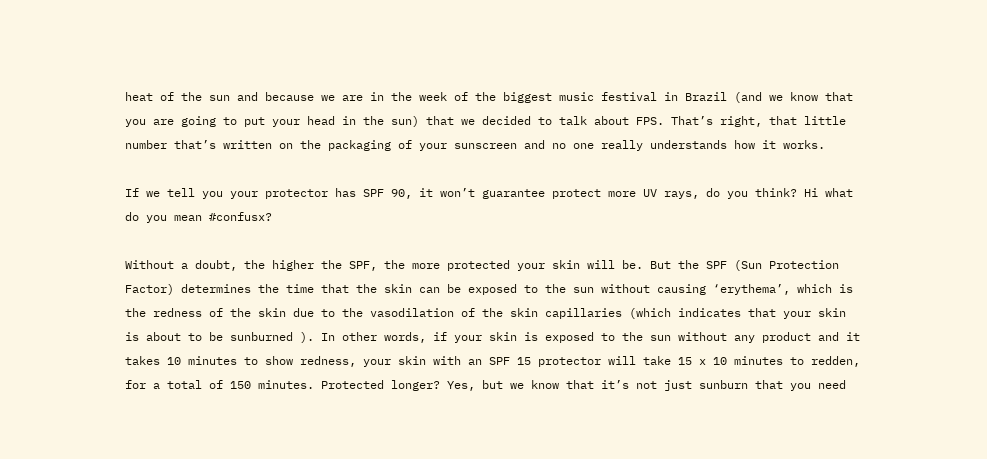heat of the sun and because we are in the week of the biggest music festival in Brazil (and we know that you are going to put your head in the sun) that we decided to talk about FPS. That’s right, that little number that’s written on the packaging of your sunscreen and no one really understands how it works.

If we tell you your protector has SPF 90, it won’t guarantee protect more UV rays, do you think? Hi what do you mean #confusx?

Without a doubt, the higher the SPF, the more protected your skin will be. But the SPF (Sun Protection Factor) determines the time that the skin can be exposed to the sun without causing ‘erythema’, which is the redness of the skin due to the vasodilation of the skin capillaries (which indicates that your skin is about to be sunburned ). In other words, if your skin is exposed to the sun without any product and it takes 10 minutes to show redness, your skin with an SPF 15 protector will take 15 x 10 minutes to redden, for a total of 150 minutes. Protected longer? Yes, but we know that it’s not just sunburn that you need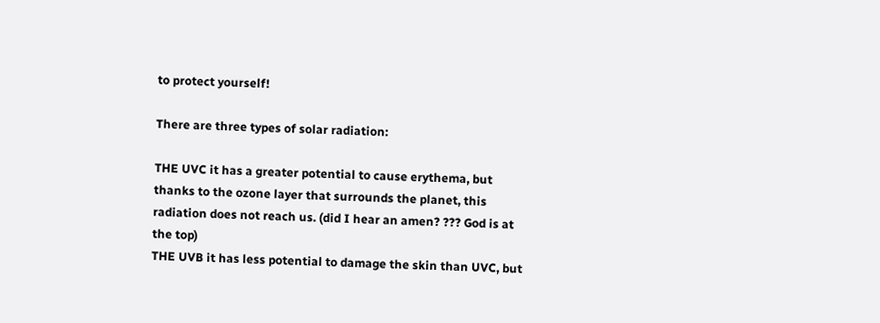to protect yourself!

There are three types of solar radiation:

THE UVC it has a greater potential to cause erythema, but thanks to the ozone layer that surrounds the planet, this radiation does not reach us. (did I hear an amen? ??? God is at the top)
THE UVB it has less potential to damage the skin than UVC, but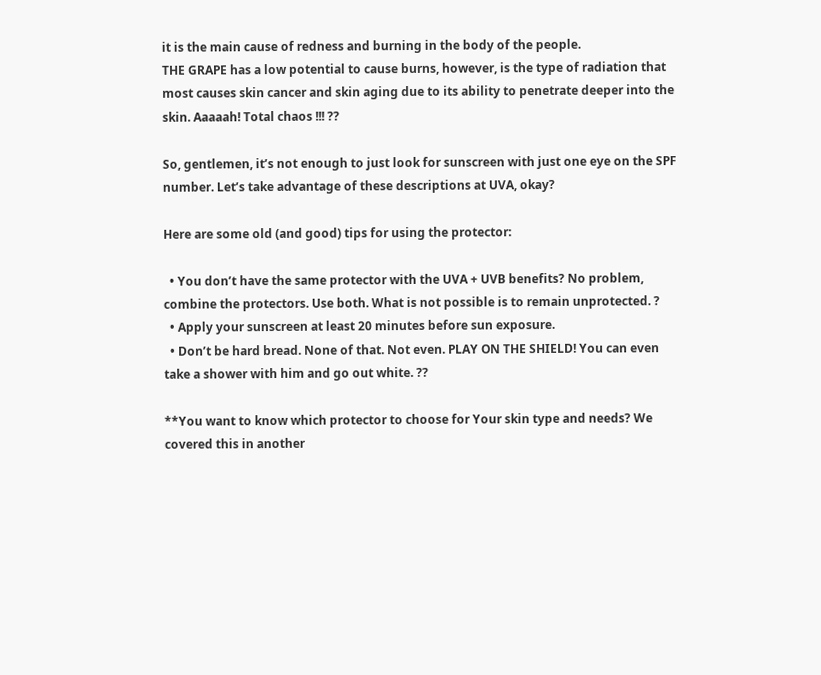it is the main cause of redness and burning in the body of the people.
THE GRAPE has a low potential to cause burns, however, is the type of radiation that most causes skin cancer and skin aging due to its ability to penetrate deeper into the skin. Aaaaah! Total chaos !!! ??

So, gentlemen, it’s not enough to just look for sunscreen with just one eye on the SPF number. Let’s take advantage of these descriptions at UVA, okay?

Here are some old (and good) tips for using the protector:

  • You don’t have the same protector with the UVA + UVB benefits? No problem, combine the protectors. Use both. What is not possible is to remain unprotected. ?
  • Apply your sunscreen at least 20 minutes before sun exposure.
  • Don’t be hard bread. None of that. Not even. PLAY ON THE SHIELD! You can even take a shower with him and go out white. ??

**You want to know which protector to choose for Your skin type and needs? We covered this in another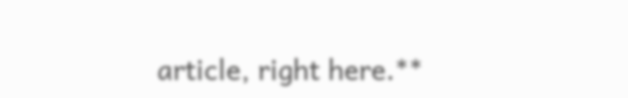article, right here.**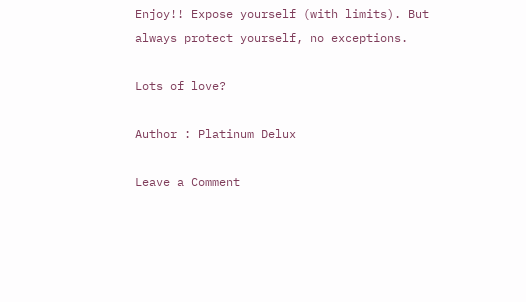Enjoy!! Expose yourself (with limits). But always protect yourself, no exceptions.

Lots of love?

Author : Platinum Delux

Leave a Comment